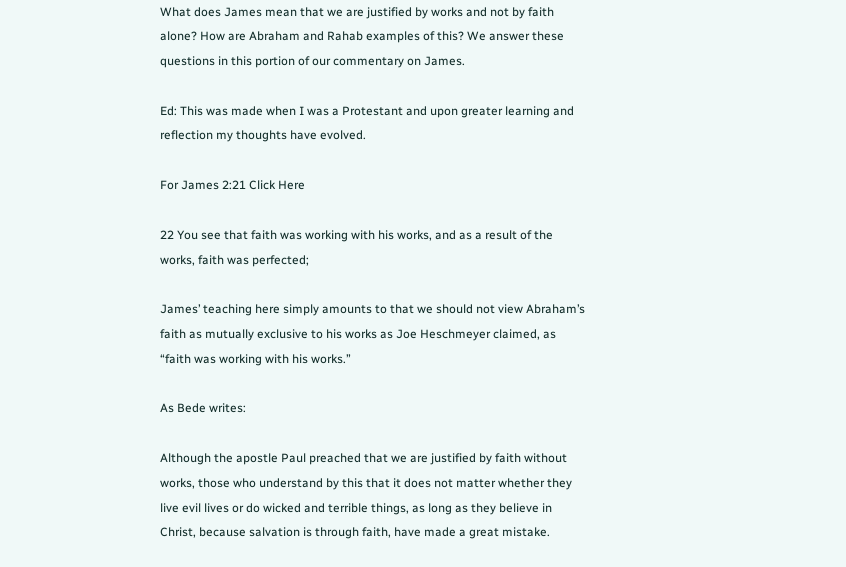What does James mean that we are justified by works and not by faith alone? How are Abraham and Rahab examples of this? We answer these questions in this portion of our commentary on James.

Ed: This was made when I was a Protestant and upon greater learning and reflection my thoughts have evolved.

For James 2:21 Click Here

22 You see that faith was working with his works, and as a result of the works, faith was perfected;

James’ teaching here simply amounts to that we should not view Abraham’s faith as mutually exclusive to his works as Joe Heschmeyer claimed, as “faith was working with his works.”

As Bede writes:

Although the apostle Paul preached that we are justified by faith without works, those who understand by this that it does not matter whether they live evil lives or do wicked and terrible things, as long as they believe in Christ, because salvation is through faith, have made a great mistake.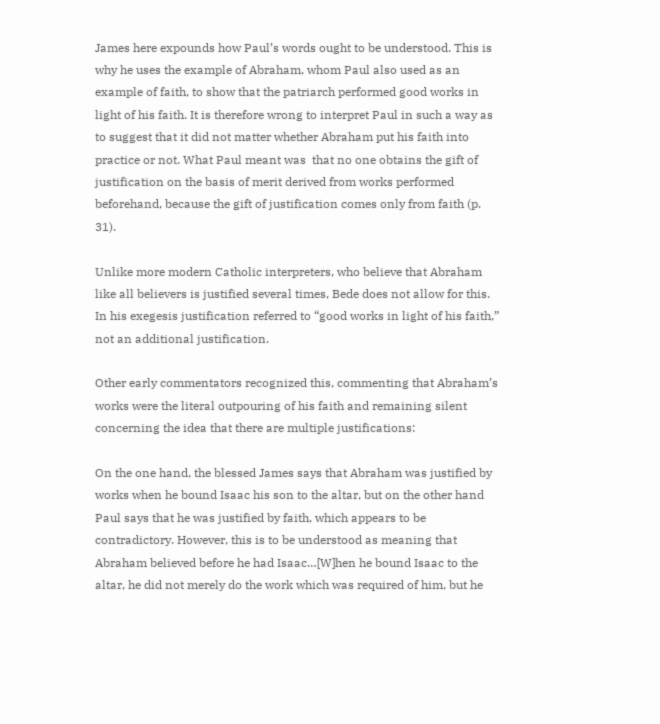James here expounds how Paul’s words ought to be understood. This is why he uses the example of Abraham, whom Paul also used as an example of faith, to show that the patriarch performed good works in light of his faith. It is therefore wrong to interpret Paul in such a way as to suggest that it did not matter whether Abraham put his faith into practice or not. What Paul meant was  that no one obtains the gift of justification on the basis of merit derived from works performed beforehand, because the gift of justification comes only from faith (p. 31).

Unlike more modern Catholic interpreters, who believe that Abraham like all believers is justified several times, Bede does not allow for this. In his exegesis justification referred to “good works in light of his faith,” not an additional justification.

Other early commentators recognized this, commenting that Abraham’s works were the literal outpouring of his faith and remaining silent concerning the idea that there are multiple justifications:

On the one hand, the blessed James says that Abraham was justified by works when he bound Isaac his son to the altar, but on the other hand Paul says that he was justified by faith, which appears to be contradictory. However, this is to be understood as meaning that Abraham believed before he had Isaac…[W]hen he bound Isaac to the altar, he did not merely do the work which was required of him, but he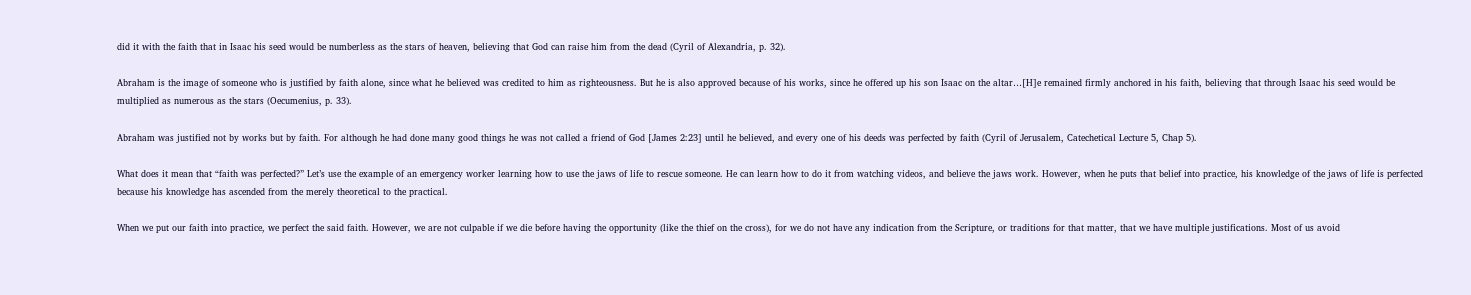did it with the faith that in Isaac his seed would be numberless as the stars of heaven, believing that God can raise him from the dead (Cyril of Alexandria, p. 32).

Abraham is the image of someone who is justified by faith alone, since what he believed was credited to him as righteousness. But he is also approved because of his works, since he offered up his son Isaac on the altar…[H]e remained firmly anchored in his faith, believing that through Isaac his seed would be multiplied as numerous as the stars (Oecumenius, p. 33).

Abraham was justified not by works but by faith. For although he had done many good things he was not called a friend of God [James 2:23] until he believed, and every one of his deeds was perfected by faith (Cyril of Jerusalem, Catechetical Lecture 5, Chap 5).

What does it mean that “faith was perfected?” Let’s use the example of an emergency worker learning how to use the jaws of life to rescue someone. He can learn how to do it from watching videos, and believe the jaws work. However, when he puts that belief into practice, his knowledge of the jaws of life is perfected because his knowledge has ascended from the merely theoretical to the practical.

When we put our faith into practice, we perfect the said faith. However, we are not culpable if we die before having the opportunity (like the thief on the cross), for we do not have any indication from the Scripture, or traditions for that matter, that we have multiple justifications. Most of us avoid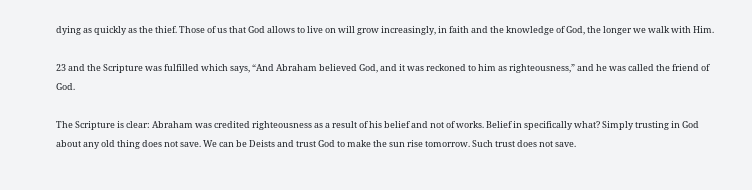dying as quickly as the thief. Those of us that God allows to live on will grow increasingly, in faith and the knowledge of God, the longer we walk with Him.

23 and the Scripture was fulfilled which says, “And Abraham believed God, and it was reckoned to him as righteousness,” and he was called the friend of God.

The Scripture is clear: Abraham was credited righteousness as a result of his belief and not of works. Belief in specifically what? Simply trusting in God about any old thing does not save. We can be Deists and trust God to make the sun rise tomorrow. Such trust does not save.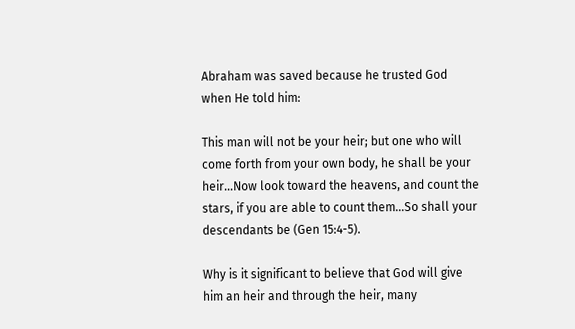Abraham was saved because he trusted God when He told him:

This man will not be your heir; but one who will come forth from your own body, he shall be your heir…Now look toward the heavens, and count the stars, if you are able to count them…So shall your descendants be (Gen 15:4-5).

Why is it significant to believe that God will give him an heir and through the heir, many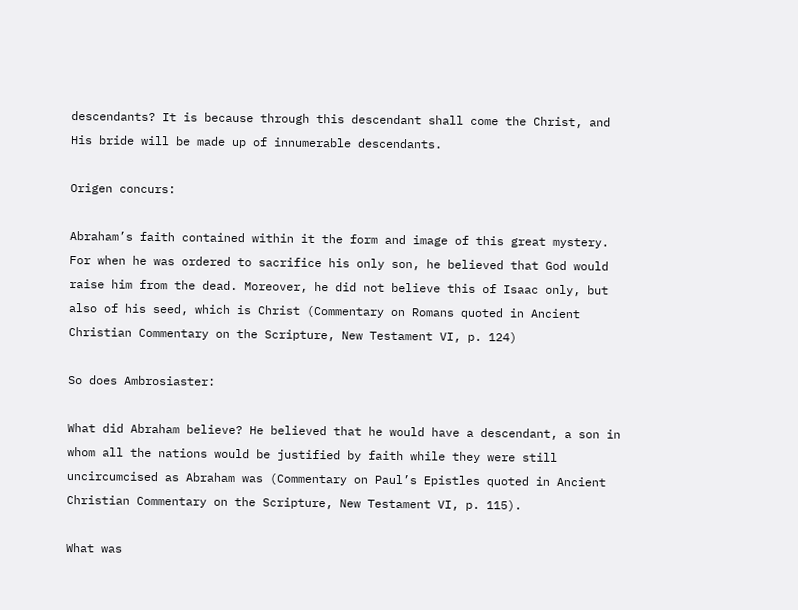descendants? It is because through this descendant shall come the Christ, and His bride will be made up of innumerable descendants.

Origen concurs:

Abraham’s faith contained within it the form and image of this great mystery. For when he was ordered to sacrifice his only son, he believed that God would raise him from the dead. Moreover, he did not believe this of Isaac only, but also of his seed, which is Christ (Commentary on Romans quoted in Ancient Christian Commentary on the Scripture, New Testament VI, p. 124)

So does Ambrosiaster:

What did Abraham believe? He believed that he would have a descendant, a son in whom all the nations would be justified by faith while they were still uncircumcised as Abraham was (Commentary on Paul’s Epistles quoted in Ancient Christian Commentary on the Scripture, New Testament VI, p. 115).

What was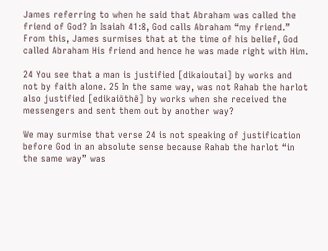James referring to when he said that Abraham was called the friend of God? In Isaiah 41:8, God calls Abraham “my friend.” From this, James surmises that at the time of his belief, God called Abraham His friend and hence he was made right with Him.

24 You see that a man is justified [dikaioutai] by works and not by faith alone. 25 In the same way, was not Rahab the harlot also justified [edikaiōthē] by works when she received the messengers and sent them out by another way?

We may surmise that verse 24 is not speaking of justification before God in an absolute sense because Rahab the harlot “in the same way” was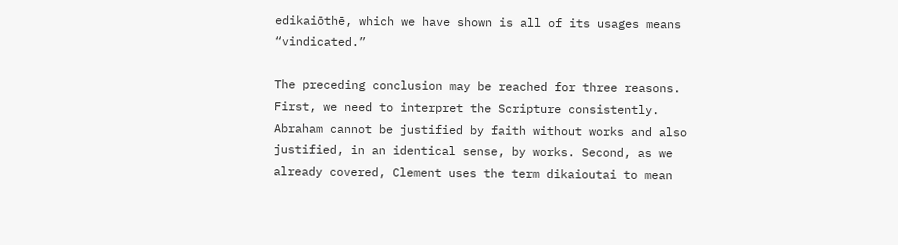edikaiōthē, which we have shown is all of its usages means “vindicated.”

The preceding conclusion may be reached for three reasons. First, we need to interpret the Scripture consistently. Abraham cannot be justified by faith without works and also justified, in an identical sense, by works. Second, as we already covered, Clement uses the term dikaioutai to mean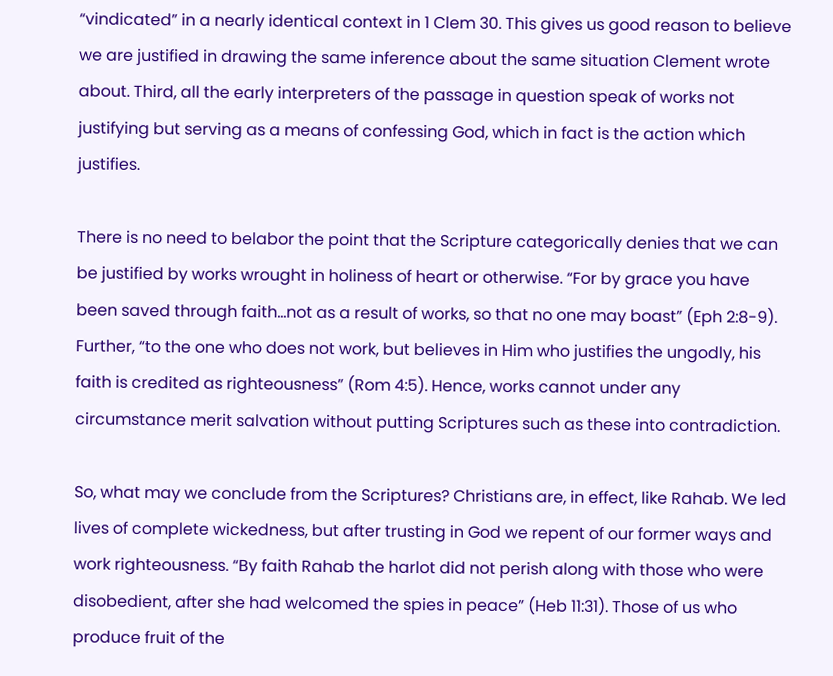“vindicated” in a nearly identical context in 1 Clem 30. This gives us good reason to believe we are justified in drawing the same inference about the same situation Clement wrote about. Third, all the early interpreters of the passage in question speak of works not justifying but serving as a means of confessing God, which in fact is the action which justifies.

There is no need to belabor the point that the Scripture categorically denies that we can be justified by works wrought in holiness of heart or otherwise. “For by grace you have been saved through faith…not as a result of works, so that no one may boast” (Eph 2:8-9). Further, “to the one who does not work, but believes in Him who justifies the ungodly, his faith is credited as righteousness” (Rom 4:5). Hence, works cannot under any circumstance merit salvation without putting Scriptures such as these into contradiction.

So, what may we conclude from the Scriptures? Christians are, in effect, like Rahab. We led lives of complete wickedness, but after trusting in God we repent of our former ways and work righteousness. “By faith Rahab the harlot did not perish along with those who were disobedient, after she had welcomed the spies in peace” (Heb 11:31). Those of us who produce fruit of the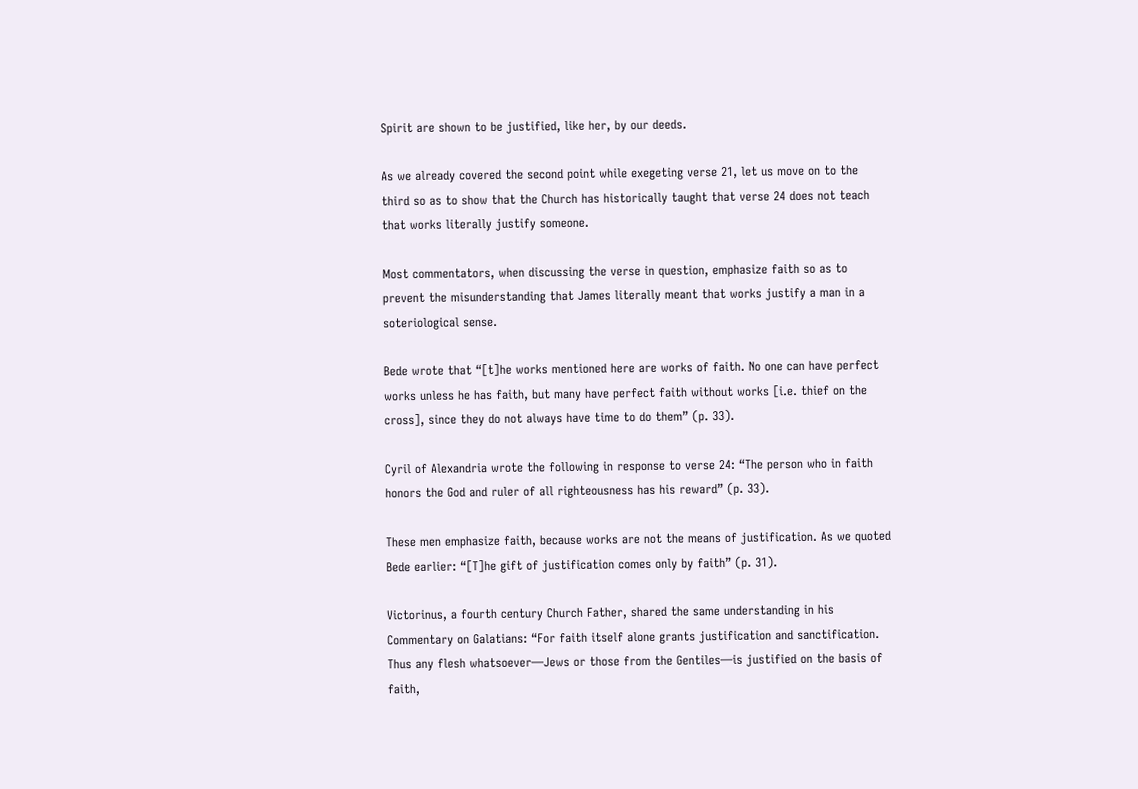Spirit are shown to be justified, like her, by our deeds.

As we already covered the second point while exegeting verse 21, let us move on to the third so as to show that the Church has historically taught that verse 24 does not teach that works literally justify someone.

Most commentators, when discussing the verse in question, emphasize faith so as to prevent the misunderstanding that James literally meant that works justify a man in a soteriological sense.

Bede wrote that “[t]he works mentioned here are works of faith. No one can have perfect works unless he has faith, but many have perfect faith without works [i.e. thief on the cross], since they do not always have time to do them” (p. 33).

Cyril of Alexandria wrote the following in response to verse 24: “The person who in faith honors the God and ruler of all righteousness has his reward” (p. 33).

These men emphasize faith, because works are not the means of justification. As we quoted Bede earlier: “[T]he gift of justification comes only by faith” (p. 31).

Victorinus, a fourth century Church Father, shared the same understanding in his Commentary on Galatians: “For faith itself alone grants justification and sanctification. Thus any flesh whatsoever—Jews or those from the Gentiles—is justified on the basis of faith,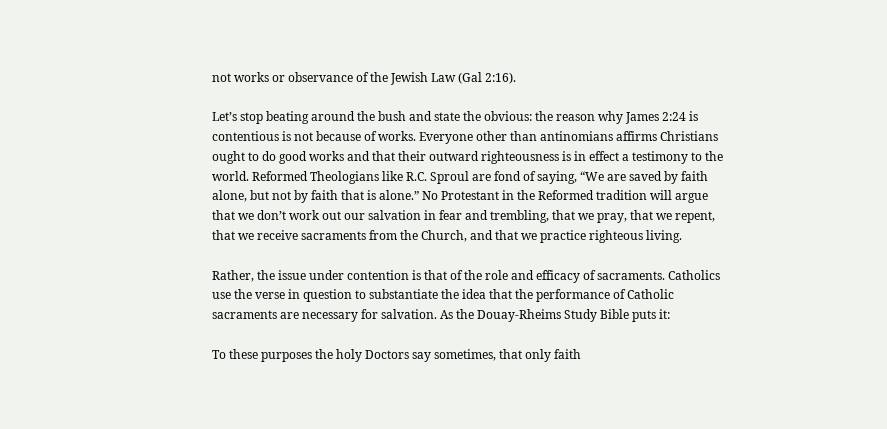not works or observance of the Jewish Law (Gal 2:16).

Let’s stop beating around the bush and state the obvious: the reason why James 2:24 is contentious is not because of works. Everyone other than antinomians affirms Christians ought to do good works and that their outward righteousness is in effect a testimony to the world. Reformed Theologians like R.C. Sproul are fond of saying, “We are saved by faith alone, but not by faith that is alone.” No Protestant in the Reformed tradition will argue that we don’t work out our salvation in fear and trembling, that we pray, that we repent, that we receive sacraments from the Church, and that we practice righteous living.

Rather, the issue under contention is that of the role and efficacy of sacraments. Catholics use the verse in question to substantiate the idea that the performance of Catholic sacraments are necessary for salvation. As the Douay-Rheims Study Bible puts it:

To these purposes the holy Doctors say sometimes, that only faith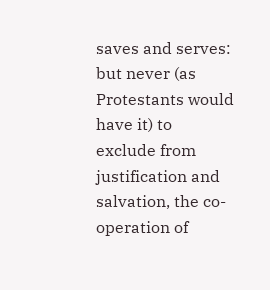saves and serves: but never (as Protestants would have it) to exclude from justification and salvation, the co-operation of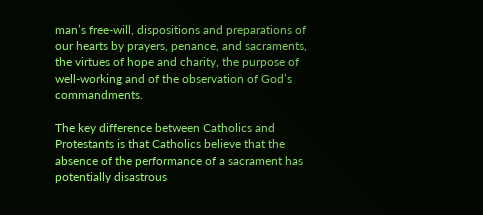man’s free-will, dispositions and preparations of our hearts by prayers, penance, and sacraments, the virtues of hope and charity, the purpose of well-working and of the observation of God’s commandments.

The key difference between Catholics and Protestants is that Catholics believe that the absence of the performance of a sacrament has potentially disastrous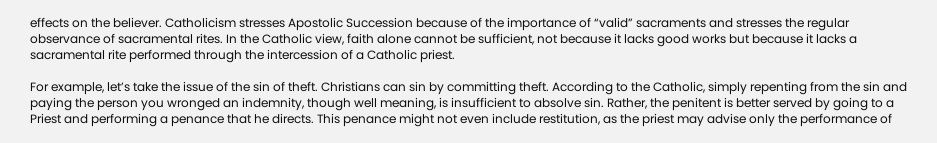effects on the believer. Catholicism stresses Apostolic Succession because of the importance of “valid” sacraments and stresses the regular observance of sacramental rites. In the Catholic view, faith alone cannot be sufficient, not because it lacks good works but because it lacks a sacramental rite performed through the intercession of a Catholic priest.

For example, let’s take the issue of the sin of theft. Christians can sin by committing theft. According to the Catholic, simply repenting from the sin and paying the person you wronged an indemnity, though well meaning, is insufficient to absolve sin. Rather, the penitent is better served by going to a Priest and performing a penance that he directs. This penance might not even include restitution, as the priest may advise only the performance of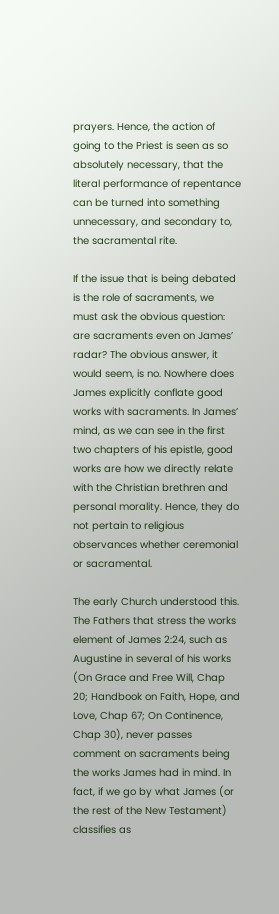prayers. Hence, the action of going to the Priest is seen as so absolutely necessary, that the literal performance of repentance can be turned into something unnecessary, and secondary to, the sacramental rite.

If the issue that is being debated is the role of sacraments, we must ask the obvious question: are sacraments even on James’ radar? The obvious answer, it would seem, is no. Nowhere does James explicitly conflate good works with sacraments. In James’ mind, as we can see in the first two chapters of his epistle, good works are how we directly relate with the Christian brethren and personal morality. Hence, they do not pertain to religious observances whether ceremonial or sacramental.

The early Church understood this. The Fathers that stress the works element of James 2:24, such as Augustine in several of his works (On Grace and Free Will, Chap 20; Handbook on Faith, Hope, and Love, Chap 67; On Continence, Chap 30), never passes comment on sacraments being the works James had in mind. In fact, if we go by what James (or the rest of the New Testament) classifies as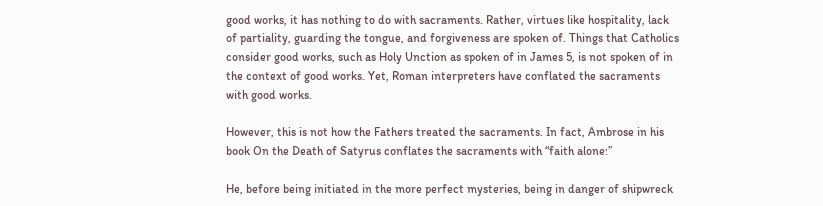good works, it has nothing to do with sacraments. Rather, virtues like hospitality, lack of partiality, guarding the tongue, and forgiveness are spoken of. Things that Catholics consider good works, such as Holy Unction as spoken of in James 5, is not spoken of in the context of good works. Yet, Roman interpreters have conflated the sacraments with good works.

However, this is not how the Fathers treated the sacraments. In fact, Ambrose in his book On the Death of Satyrus conflates the sacraments with “faith alone:”

He, before being initiated in the more perfect mysteries, being in danger of shipwreck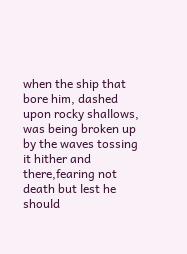when the ship that bore him, dashed upon rocky shallows, was being broken up by the waves tossing it hither and there,fearing not death but lest he should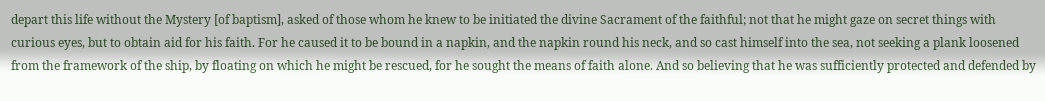depart this life without the Mystery [of baptism], asked of those whom he knew to be initiated the divine Sacrament of the faithful; not that he might gaze on secret things with curious eyes, but to obtain aid for his faith. For he caused it to be bound in a napkin, and the napkin round his neck, and so cast himself into the sea, not seeking a plank loosened from the framework of the ship, by floating on which he might be rescued, for he sought the means of faith alone. And so believing that he was sufficiently protected and defended by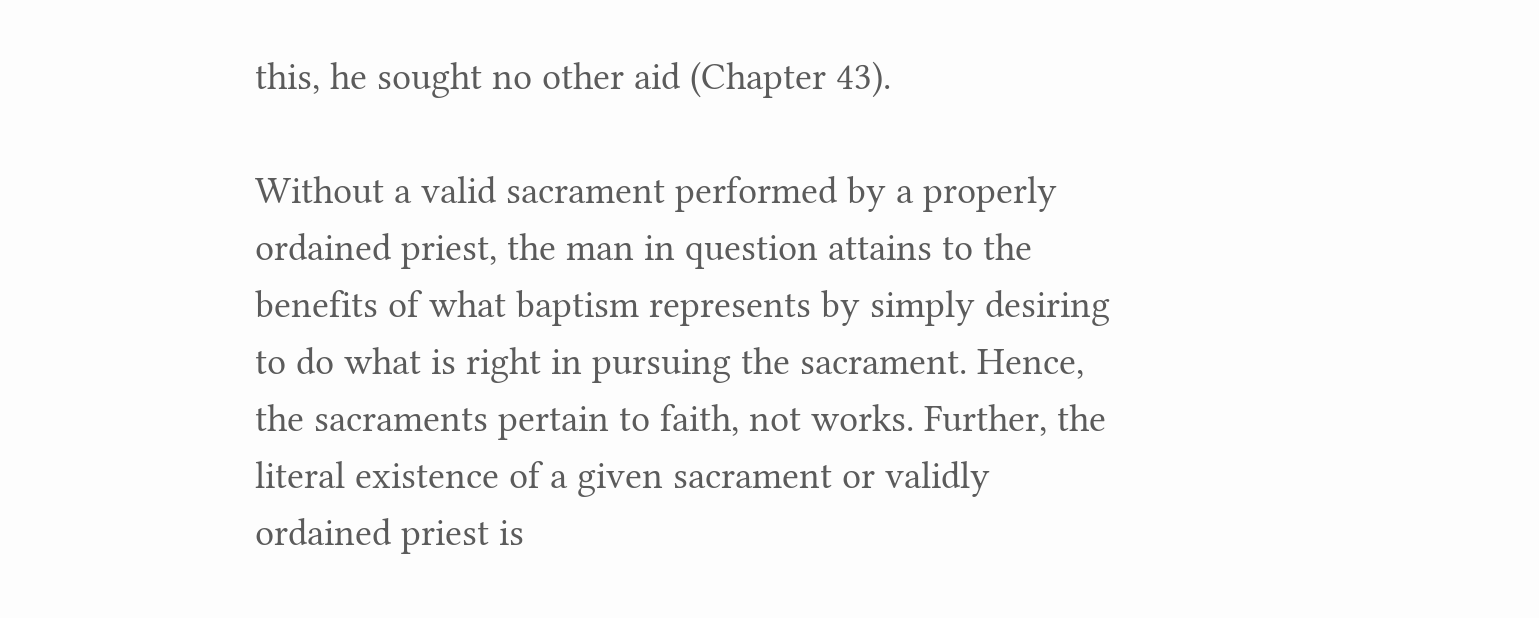this, he sought no other aid (Chapter 43).

Without a valid sacrament performed by a properly ordained priest, the man in question attains to the benefits of what baptism represents by simply desiring to do what is right in pursuing the sacrament. Hence, the sacraments pertain to faith, not works. Further, the literal existence of a given sacrament or validly ordained priest is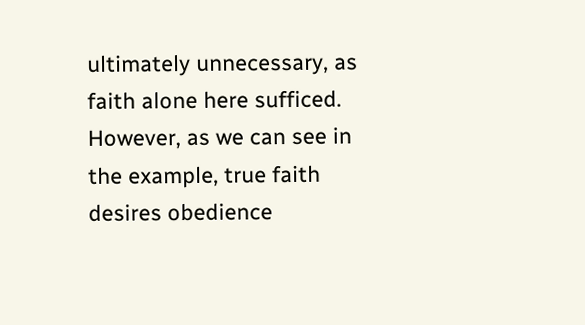ultimately unnecessary, as faith alone here sufficed. However, as we can see in the example, true faith desires obedience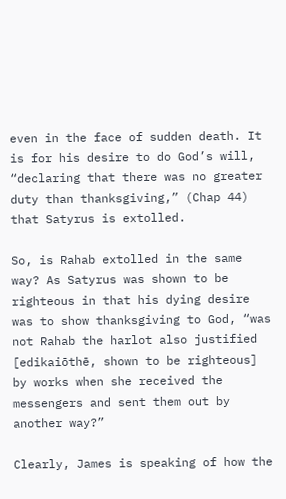even in the face of sudden death. It is for his desire to do God’s will, “declaring that there was no greater duty than thanksgiving,” (Chap 44) that Satyrus is extolled.

So, is Rahab extolled in the same way? As Satyrus was shown to be righteous in that his dying desire was to show thanksgiving to God, “was not Rahab the harlot also justified [edikaiōthē, shown to be righteous] by works when she received the messengers and sent them out by another way?”

Clearly, James is speaking of how the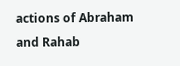actions of Abraham and Rahab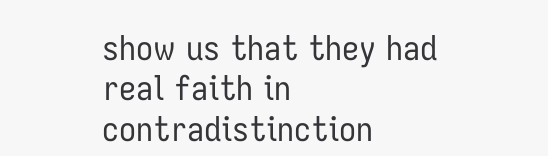show us that they had real faith in contradistinction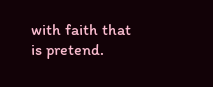with faith that is pretend.